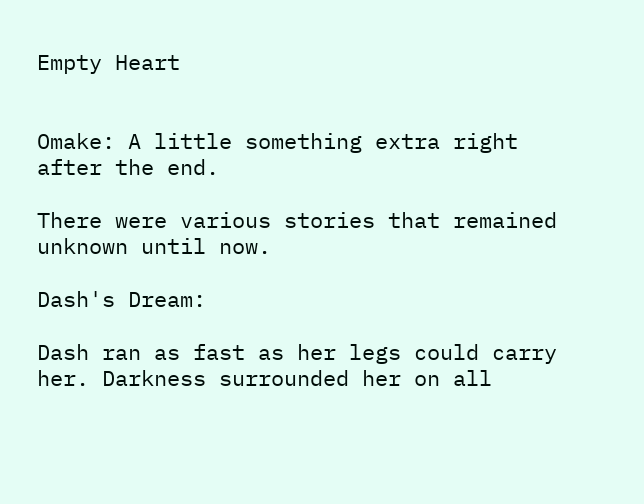Empty Heart


Omake: A little something extra right after the end.

There were various stories that remained unknown until now.

Dash's Dream:

Dash ran as fast as her legs could carry her. Darkness surrounded her on all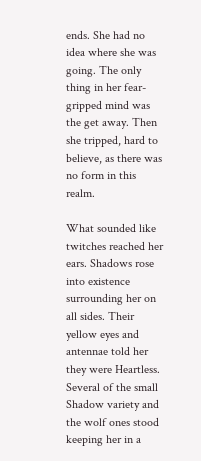ends. She had no idea where she was going. The only thing in her fear-gripped mind was the get away. Then she tripped, hard to believe, as there was no form in this realm.

What sounded like twitches reached her ears. Shadows rose into existence surrounding her on all sides. Their yellow eyes and antennae told her they were Heartless. Several of the small Shadow variety and the wolf ones stood keeping her in a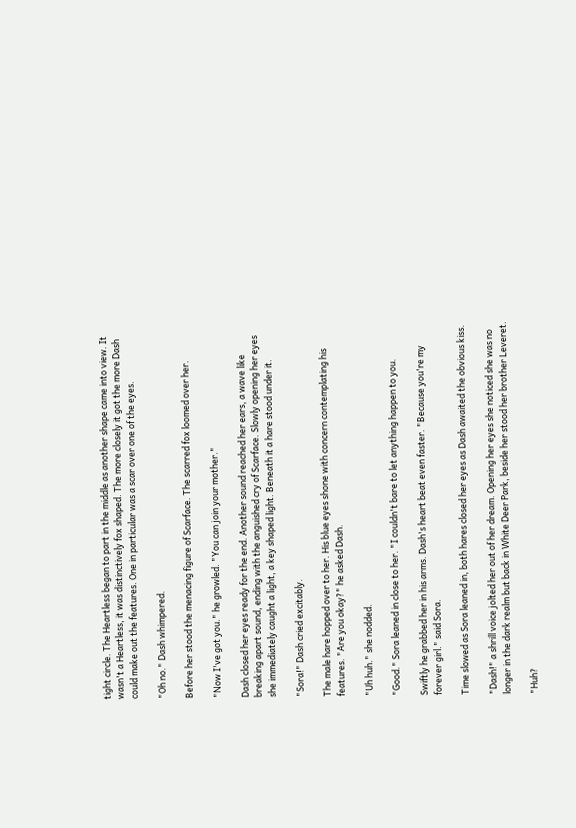tight circle. The Heartless began to part in the middle as another shape came into view. It wasn't a Heartless, it was distinctively fox shaped. The more closely it got the more Dash could make out the features. One in particular was a scar over one of the eyes.

"Oh no." Dash whimpered.

Before her stood the menacing figure of Scarface. The scarred fox loomed over her.

"Now I've got you." he growled. "You can join your mother."

Dash closed her eyes ready for the end. Another sound reached her ears, a wave like breaking apart sound, ending with the anguished cry of Scarface. Slowly opening her eyes she immediately caught a light, a key shaped light. Beneath it a hare stood under it.

"Sora!" Dash cried excitably.

The male hare hopped over to her. His blue eyes shone with concern contemplating his features. "Are you okay?" he asked Dash.

"Uh huh." she nodded.

"Good." Sora leaned in close to her. "I couldn't bare to let anything happen to you.

Swiftly he grabbed her in his arms. Dash's heart beat even faster. "Because you're my forever girl." said Sora.

Time slowed as Sora leaned in, both hares closed her eyes as Dash awaited the obvious kiss.

"Dash!" a shrill voice jolted her out of her dream. Opening her eyes she noticed she was no longer in the dark realm but back in White Deer Park, beside her stood her brother Leveret.

"Huh?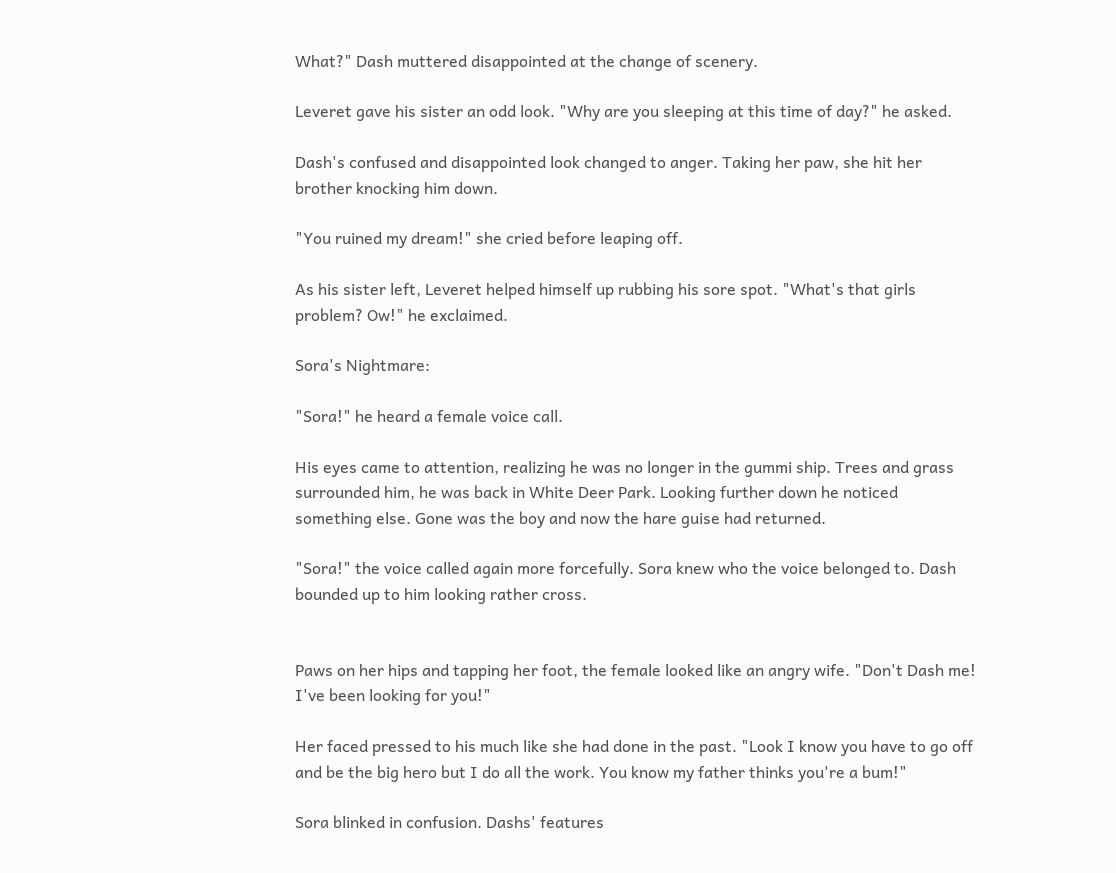What?" Dash muttered disappointed at the change of scenery.

Leveret gave his sister an odd look. "Why are you sleeping at this time of day?" he asked.

Dash's confused and disappointed look changed to anger. Taking her paw, she hit her brother knocking him down.

"You ruined my dream!" she cried before leaping off.

As his sister left, Leveret helped himself up rubbing his sore spot. "What's that girls problem? Ow!" he exclaimed.

Sora's Nightmare:

"Sora!" he heard a female voice call.

His eyes came to attention, realizing he was no longer in the gummi ship. Trees and grass surrounded him, he was back in White Deer Park. Looking further down he noticed something else. Gone was the boy and now the hare guise had returned.

"Sora!" the voice called again more forcefully. Sora knew who the voice belonged to. Dash bounded up to him looking rather cross.


Paws on her hips and tapping her foot, the female looked like an angry wife. "Don't Dash me! I've been looking for you!"

Her faced pressed to his much like she had done in the past. "Look I know you have to go off and be the big hero but I do all the work. You know my father thinks you're a bum!"

Sora blinked in confusion. Dashs' features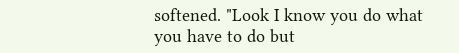softened. "Look I know you do what you have to do but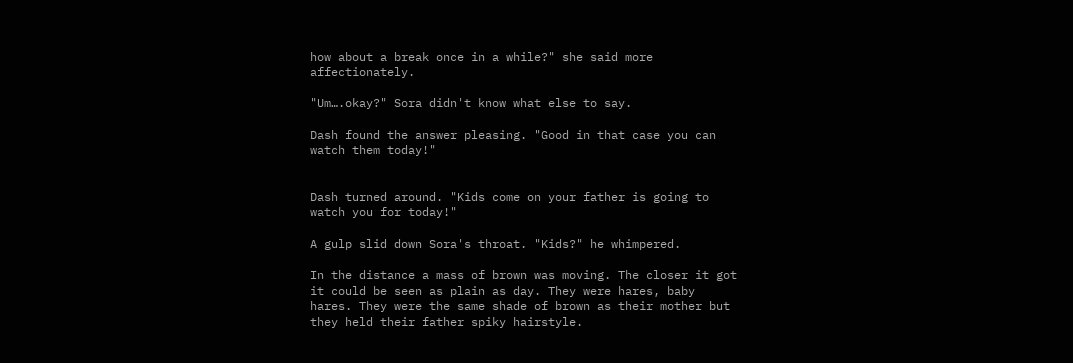how about a break once in a while?" she said more affectionately.

"Um….okay?" Sora didn't know what else to say.

Dash found the answer pleasing. "Good in that case you can watch them today!"


Dash turned around. "Kids come on your father is going to watch you for today!"

A gulp slid down Sora's throat. "Kids?" he whimpered.

In the distance a mass of brown was moving. The closer it got it could be seen as plain as day. They were hares, baby hares. They were the same shade of brown as their mother but they held their father spiky hairstyle.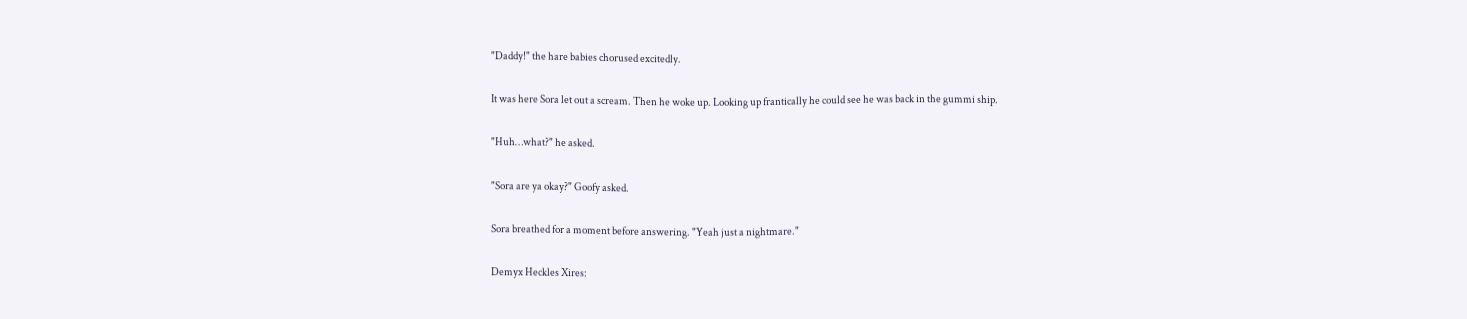"Daddy!" the hare babies chorused excitedly.

It was here Sora let out a scream. Then he woke up. Looking up frantically he could see he was back in the gummi ship.

"Huh…what?" he asked.

"Sora are ya okay?" Goofy asked.

Sora breathed for a moment before answering. "Yeah just a nightmare."

Demyx Heckles Xires: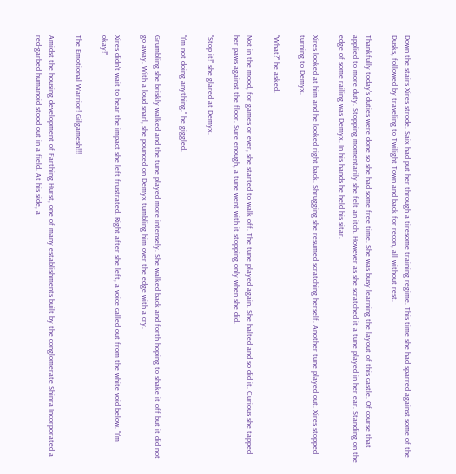Down the stairs Xires strode. Saix had put her through a tiresome training regime. This time she had sparred against some of the Dusks, followed by traveling to Twilight Town and back for recon, all without rest.

Thankfully today's duties were done so she had some free time. She was busy learning the layout of this castle. Of course that applied to more duty. Stopping momentarily she felt an itch. However as she scratched it a tune played in her ear. Standing on the edge of some railing was Demyx. In his hands he held his sitar.

Xires looked at him and he looked right back. Shrugging she resumed scratching herself. Another tune played out. Xires stopped turning to Demyx.

"What?" he asked.

Not in the mood, for games or ever, she started to walk off. The tune played again. She halted and so did it. Curious she tapped her paws against the floor. Sure enough, a tune went with it stopping only when she did.

"Stop it!" she glared at Demyx.

"I'm not doing anything." he giggled.

Grumbling she briskly walked and the tune played more intensely. She walked back and forth hoping to shake it off but it did not go away. With a loud snarl, she pounced on Demyx tumbling him over the edge with a cry.

Xires didn't wait to hear the impact she left frustrated. Right after she left, a voice called out from the white void below. "I'm okay!"

The Emotional Warrior! Gilgamesh!!!

Amidst the housing development of Farthing Hurst, one of many establishments built by the conglomerate Shinra Incorporated a red-garbed humanoid stood out in a field. At his side, a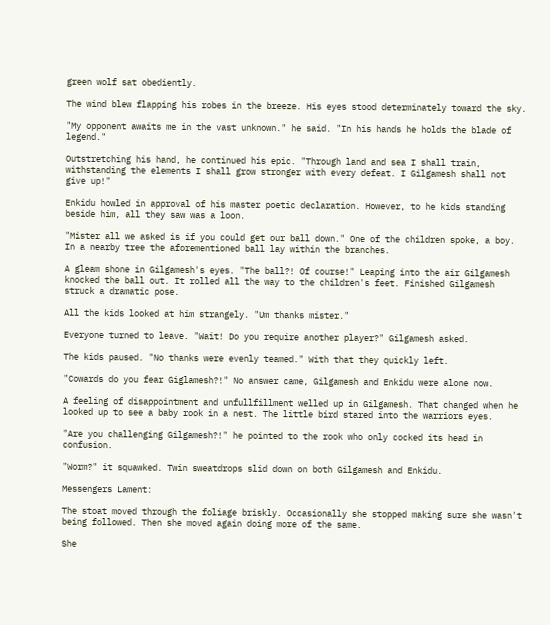green wolf sat obediently.

The wind blew flapping his robes in the breeze. His eyes stood determinately toward the sky.

"My opponent awaits me in the vast unknown." he said. "In his hands he holds the blade of legend."

Outstretching his hand, he continued his epic. "Through land and sea I shall train, withstanding the elements I shall grow stronger with every defeat. I Gilgamesh shall not give up!"

Enkidu howled in approval of his master poetic declaration. However, to he kids standing beside him, all they saw was a loon.

"Mister all we asked is if you could get our ball down." One of the children spoke, a boy. In a nearby tree the aforementioned ball lay within the branches.

A gleam shone in Gilgamesh's eyes. "The ball?! Of course!" Leaping into the air Gilgamesh knocked the ball out. It rolled all the way to the children's feet. Finished Gilgamesh struck a dramatic pose.

All the kids looked at him strangely. "Um thanks mister."

Everyone turned to leave. "Wait! Do you require another player?" Gilgamesh asked.

The kids paused. "No thanks were evenly teamed." With that they quickly left.

"Cowards do you fear Giglamesh?!" No answer came, Gilgamesh and Enkidu were alone now.

A feeling of disappointment and unfullfillment welled up in Gilgamesh. That changed when he looked up to see a baby rook in a nest. The little bird stared into the warriors eyes.

"Are you challenging Gilgamesh?!" he pointed to the rook who only cocked its head in confusion.

"Worm?" it squawked. Twin sweatdrops slid down on both Gilgamesh and Enkidu.

Messengers Lament:

The stoat moved through the foliage briskly. Occasionally she stopped making sure she wasn't being followed. Then she moved again doing more of the same.

She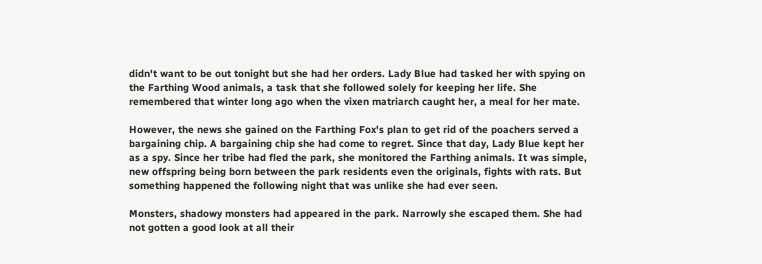didn't want to be out tonight but she had her orders. Lady Blue had tasked her with spying on the Farthing Wood animals, a task that she followed solely for keeping her life. She remembered that winter long ago when the vixen matriarch caught her, a meal for her mate.

However, the news she gained on the Farthing Fox's plan to get rid of the poachers served a bargaining chip. A bargaining chip she had come to regret. Since that day, Lady Blue kept her as a spy. Since her tribe had fled the park, she monitored the Farthing animals. It was simple, new offspring being born between the park residents even the originals, fights with rats. But something happened the following night that was unlike she had ever seen.

Monsters, shadowy monsters had appeared in the park. Narrowly she escaped them. She had not gotten a good look at all their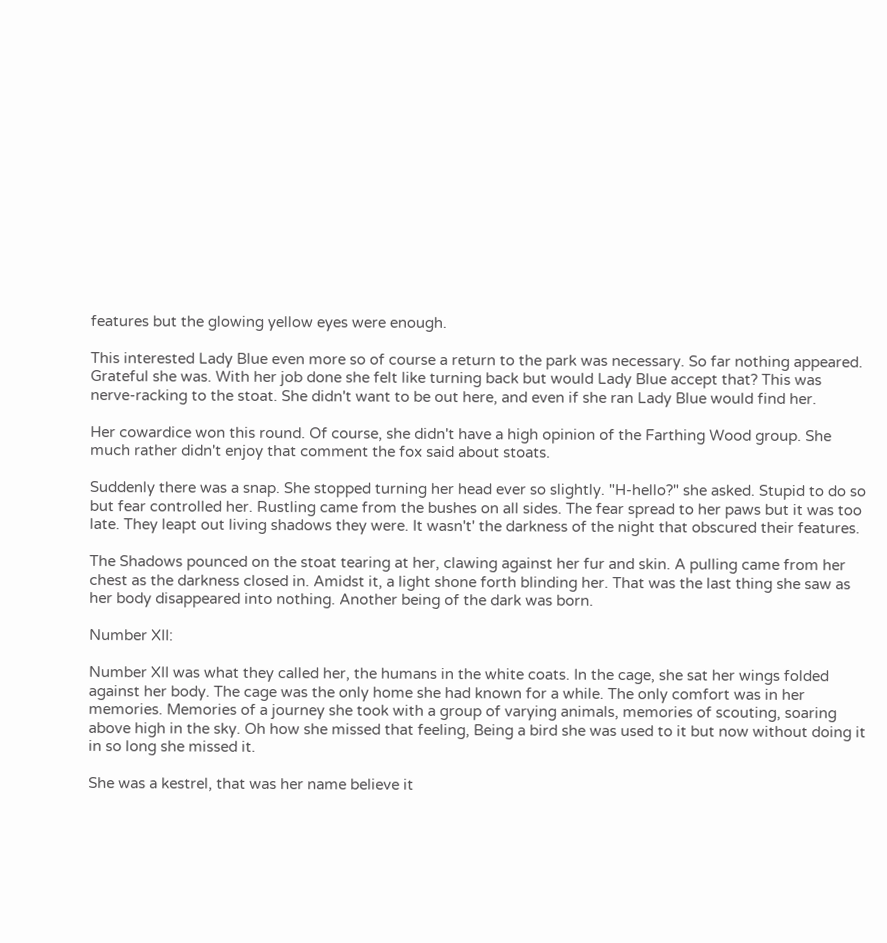features but the glowing yellow eyes were enough.

This interested Lady Blue even more so of course a return to the park was necessary. So far nothing appeared. Grateful she was. With her job done she felt like turning back but would Lady Blue accept that? This was nerve-racking to the stoat. She didn't want to be out here, and even if she ran Lady Blue would find her.

Her cowardice won this round. Of course, she didn't have a high opinion of the Farthing Wood group. She much rather didn't enjoy that comment the fox said about stoats.

Suddenly there was a snap. She stopped turning her head ever so slightly. "H-hello?" she asked. Stupid to do so but fear controlled her. Rustling came from the bushes on all sides. The fear spread to her paws but it was too late. They leapt out living shadows they were. It wasn't' the darkness of the night that obscured their features.

The Shadows pounced on the stoat tearing at her, clawing against her fur and skin. A pulling came from her chest as the darkness closed in. Amidst it, a light shone forth blinding her. That was the last thing she saw as her body disappeared into nothing. Another being of the dark was born.

Number XII:

Number XII was what they called her, the humans in the white coats. In the cage, she sat her wings folded against her body. The cage was the only home she had known for a while. The only comfort was in her memories. Memories of a journey she took with a group of varying animals, memories of scouting, soaring above high in the sky. Oh how she missed that feeling, Being a bird she was used to it but now without doing it in so long she missed it.

She was a kestrel, that was her name believe it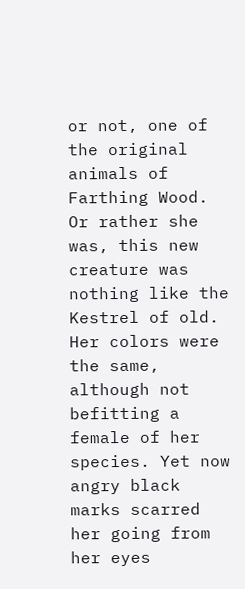or not, one of the original animals of Farthing Wood. Or rather she was, this new creature was nothing like the Kestrel of old. Her colors were the same, although not befitting a female of her species. Yet now angry black marks scarred her going from her eyes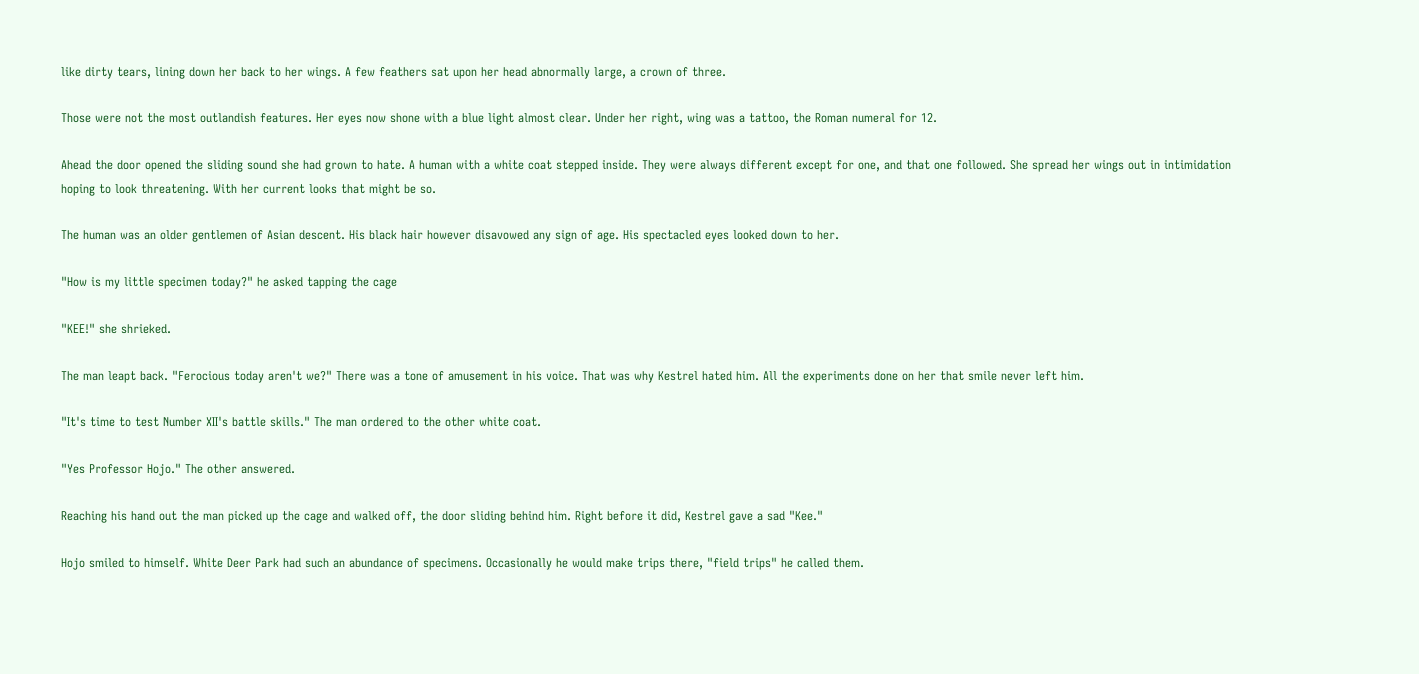like dirty tears, lining down her back to her wings. A few feathers sat upon her head abnormally large, a crown of three.

Those were not the most outlandish features. Her eyes now shone with a blue light almost clear. Under her right, wing was a tattoo, the Roman numeral for 12.

Ahead the door opened the sliding sound she had grown to hate. A human with a white coat stepped inside. They were always different except for one, and that one followed. She spread her wings out in intimidation hoping to look threatening. With her current looks that might be so.

The human was an older gentlemen of Asian descent. His black hair however disavowed any sign of age. His spectacled eyes looked down to her.

"How is my little specimen today?" he asked tapping the cage

"KEE!" she shrieked.

The man leapt back. "Ferocious today aren't we?" There was a tone of amusement in his voice. That was why Kestrel hated him. All the experiments done on her that smile never left him.

"It's time to test Number XII's battle skills." The man ordered to the other white coat.

"Yes Professor Hojo." The other answered.

Reaching his hand out the man picked up the cage and walked off, the door sliding behind him. Right before it did, Kestrel gave a sad "Kee."

Hojo smiled to himself. White Deer Park had such an abundance of specimens. Occasionally he would make trips there, "field trips" he called them.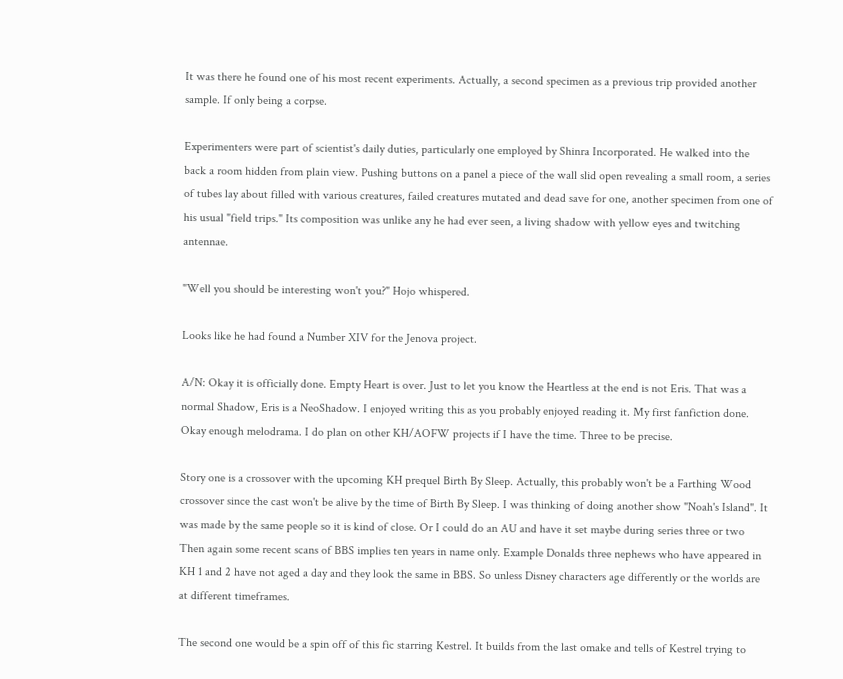It was there he found one of his most recent experiments. Actually, a second specimen as a previous trip provided another sample. If only being a corpse.

Experimenters were part of scientist's daily duties, particularly one employed by Shinra Incorporated. He walked into the back a room hidden from plain view. Pushing buttons on a panel a piece of the wall slid open revealing a small room, a series of tubes lay about filled with various creatures, failed creatures mutated and dead save for one, another specimen from one of his usual "field trips." Its composition was unlike any he had ever seen, a living shadow with yellow eyes and twitching antennae.

"Well you should be interesting won't you?" Hojo whispered.

Looks like he had found a Number XIV for the Jenova project.

A/N: Okay it is officially done. Empty Heart is over. Just to let you know the Heartless at the end is not Eris. That was a normal Shadow, Eris is a NeoShadow. I enjoyed writing this as you probably enjoyed reading it. My first fanfiction done. Okay enough melodrama. I do plan on other KH/AOFW projects if I have the time. Three to be precise.

Story one is a crossover with the upcoming KH prequel Birth By Sleep. Actually, this probably won't be a Farthing Wood crossover since the cast won't be alive by the time of Birth By Sleep. I was thinking of doing another show "Noah's Island". It was made by the same people so it is kind of close. Or I could do an AU and have it set maybe during series three or two Then again some recent scans of BBS implies ten years in name only. Example Donalds three nephews who have appeared in KH 1 and 2 have not aged a day and they look the same in BBS. So unless Disney characters age differently or the worlds are at different timeframes.

The second one would be a spin off of this fic starring Kestrel. It builds from the last omake and tells of Kestrel trying to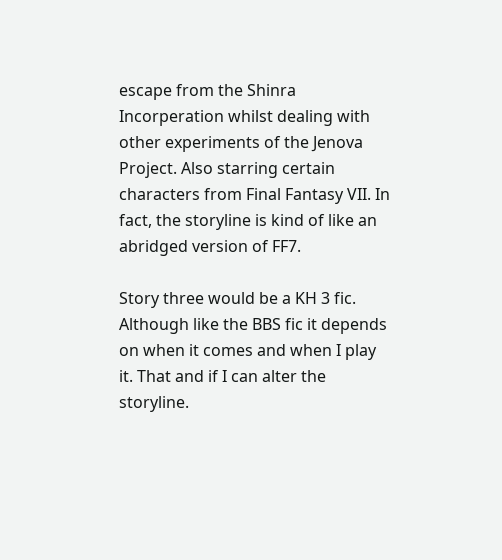escape from the Shinra Incorperation whilst dealing with other experiments of the Jenova Project. Also starring certain characters from Final Fantasy VII. In fact, the storyline is kind of like an abridged version of FF7.

Story three would be a KH 3 fic. Although like the BBS fic it depends on when it comes and when I play it. That and if I can alter the storyline.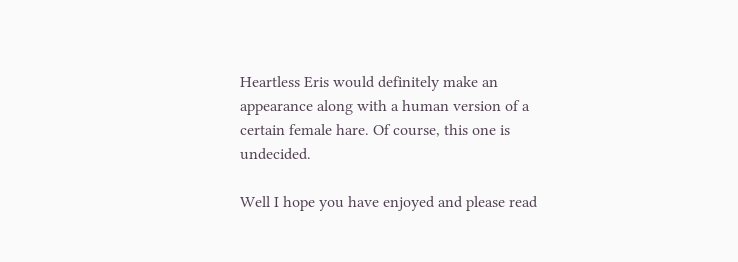Heartless Eris would definitely make an appearance along with a human version of a certain female hare. Of course, this one is undecided.

Well I hope you have enjoyed and please read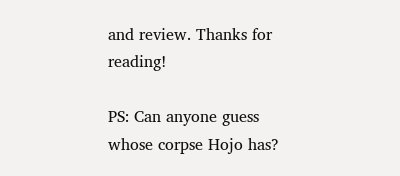and review. Thanks for reading!

PS: Can anyone guess whose corpse Hojo has?